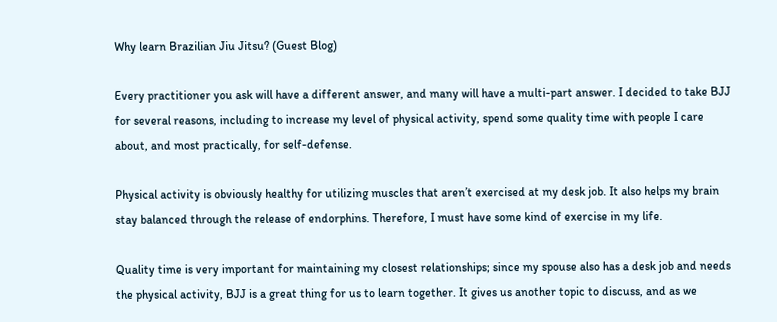Why learn Brazilian Jiu Jitsu? (Guest Blog)

Every practitioner you ask will have a different answer, and many will have a multi-part answer. I decided to take BJJ for several reasons, including to increase my level of physical activity, spend some quality time with people I care about, and most practically, for self-defense.

Physical activity is obviously healthy for utilizing muscles that aren’t exercised at my desk job. It also helps my brain stay balanced through the release of endorphins. Therefore, I must have some kind of exercise in my life.

Quality time is very important for maintaining my closest relationships; since my spouse also has a desk job and needs the physical activity, BJJ is a great thing for us to learn together. It gives us another topic to discuss, and as we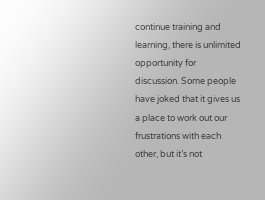continue training and learning, there is unlimited opportunity for discussion. Some people have joked that it gives us a place to work out our frustrations with each other, but it’s not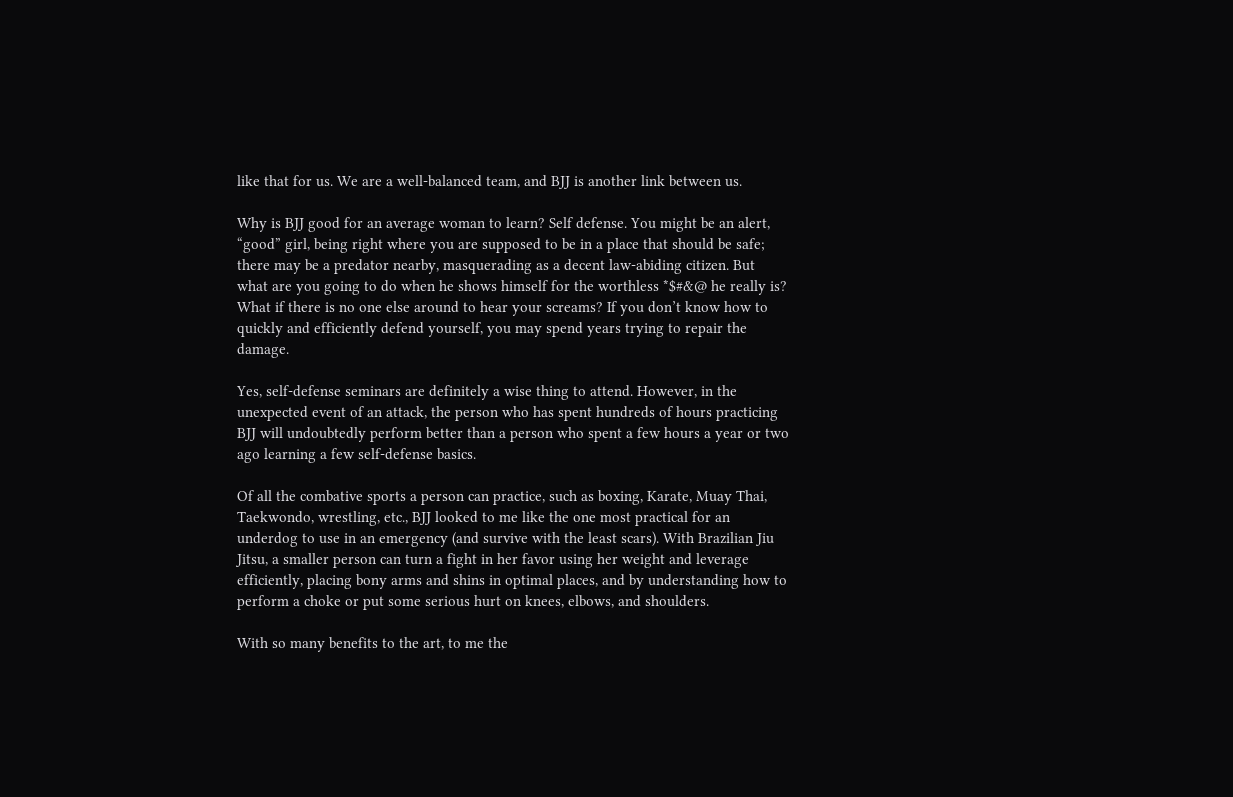like that for us. We are a well-balanced team, and BJJ is another link between us.

Why is BJJ good for an average woman to learn? Self defense. You might be an alert, “good” girl, being right where you are supposed to be in a place that should be safe; there may be a predator nearby, masquerading as a decent law-abiding citizen. But what are you going to do when he shows himself for the worthless *$#&@ he really is? What if there is no one else around to hear your screams? If you don’t know how to quickly and efficiently defend yourself, you may spend years trying to repair the damage.

Yes, self-defense seminars are definitely a wise thing to attend. However, in the unexpected event of an attack, the person who has spent hundreds of hours practicing BJJ will undoubtedly perform better than a person who spent a few hours a year or two ago learning a few self-defense basics.

Of all the combative sports a person can practice, such as boxing, Karate, Muay Thai, Taekwondo, wrestling, etc., BJJ looked to me like the one most practical for an underdog to use in an emergency (and survive with the least scars). With Brazilian Jiu Jitsu, a smaller person can turn a fight in her favor using her weight and leverage efficiently, placing bony arms and shins in optimal places, and by understanding how to perform a choke or put some serious hurt on knees, elbows, and shoulders.

With so many benefits to the art, to me the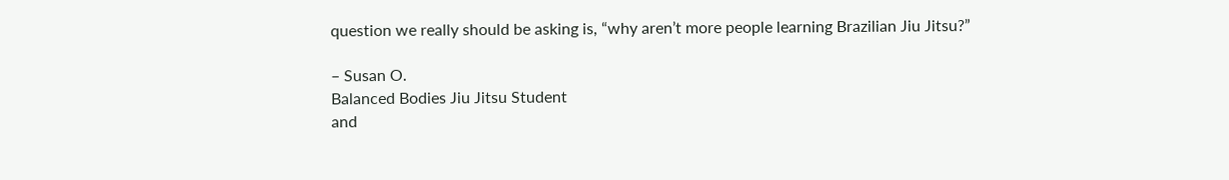question we really should be asking is, “why aren’t more people learning Brazilian Jiu Jitsu?”

– Susan O.
Balanced Bodies Jiu Jitsu Student
and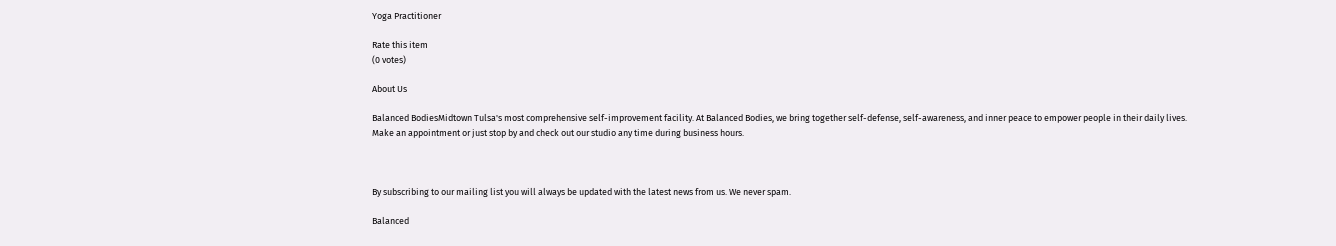Yoga Practitioner

Rate this item
(0 votes)

About Us

Balanced BodiesMidtown Tulsa's most comprehensive self-improvement facility. At Balanced Bodies, we bring together self-defense, self-awareness, and inner peace to empower people in their daily lives.
Make an appointment or just stop by and check out our studio any time during business hours.



By subscribing to our mailing list you will always be updated with the latest news from us. We never spam.

Balanced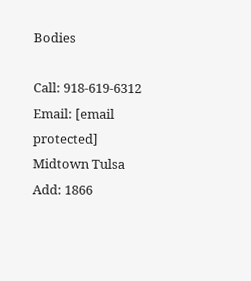Bodies

Call: 918-619-6312
Email: [email protected]
Midtown Tulsa
Add: 1866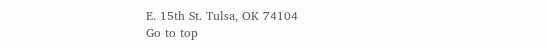E. 15th St. Tulsa, OK 74104
Go to top